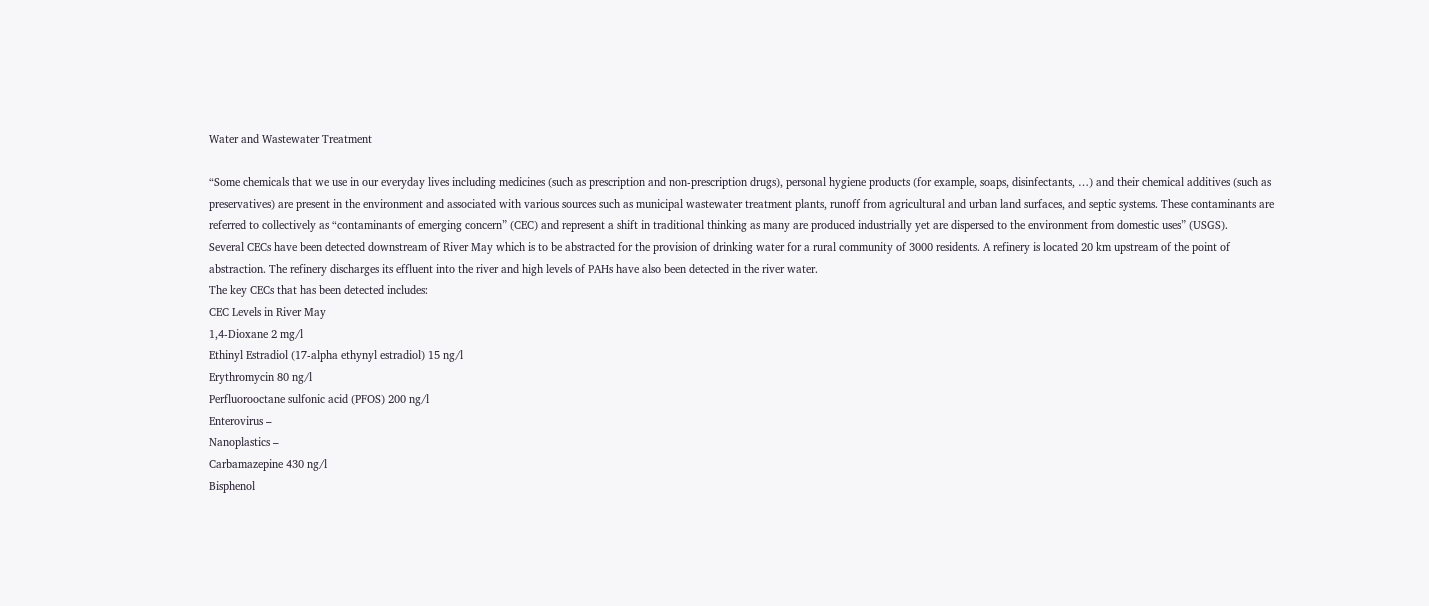Water and Wastewater Treatment

“Some chemicals that we use in our everyday lives including medicines (such as prescription and non-prescription drugs), personal hygiene products (for example, soaps, disinfectants, …) and their chemical additives (such as preservatives) are present in the environment and associated with various sources such as municipal wastewater treatment plants, runoff from agricultural and urban land surfaces, and septic systems. These contaminants are referred to collectively as “contaminants of emerging concern” (CEC) and represent a shift in traditional thinking as many are produced industrially yet are dispersed to the environment from domestic uses” (USGS).
Several CECs have been detected downstream of River May which is to be abstracted for the provision of drinking water for a rural community of 3000 residents. A refinery is located 20 km upstream of the point of abstraction. The refinery discharges its effluent into the river and high levels of PAHs have also been detected in the river water.
The key CECs that has been detected includes:
CEC Levels in River May
1,4-Dioxane 2 mg/l
Ethinyl Estradiol (17-alpha ethynyl estradiol) 15 ng/l
Erythromycin 80 ng/l
Perfluorooctane sulfonic acid (PFOS) 200 ng/l
Enterovirus –
Nanoplastics –
Carbamazepine 430 ng/l
Bisphenol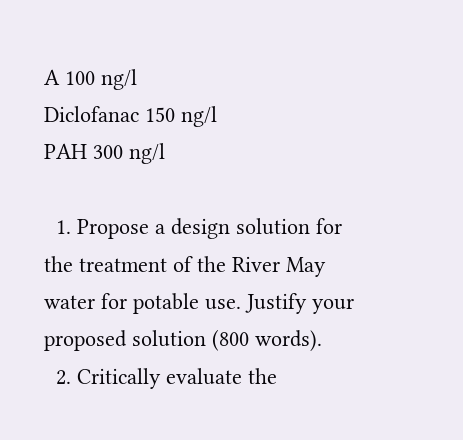A 100 ng/l
Diclofanac 150 ng/l
PAH 300 ng/l

  1. Propose a design solution for the treatment of the River May water for potable use. Justify your proposed solution (800 words).
  2. Critically evaluate the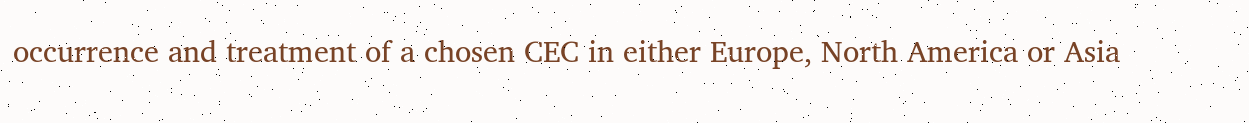occurrence and treatment of a chosen CEC in either Europe, North America or Asia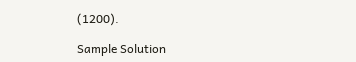(1200).

Sample Solution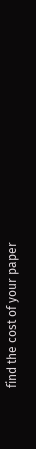find the cost of your paper